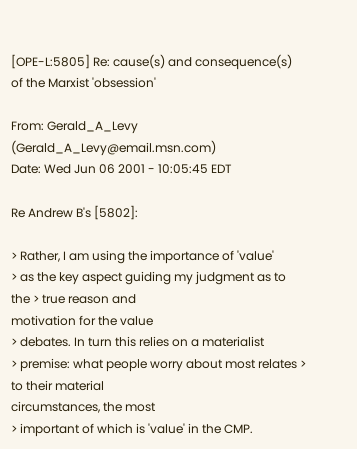[OPE-L:5805] Re: cause(s) and consequence(s) of the Marxist 'obsession'

From: Gerald_A_Levy (Gerald_A_Levy@email.msn.com)
Date: Wed Jun 06 2001 - 10:05:45 EDT

Re Andrew B's [5802]:

> Rather, I am using the importance of 'value'
> as the key aspect guiding my judgment as to the > true reason and
motivation for the value
> debates. In turn this relies on a materialist
> premise: what people worry about most relates > to their material
circumstances, the most
> important of which is 'value' in the CMP.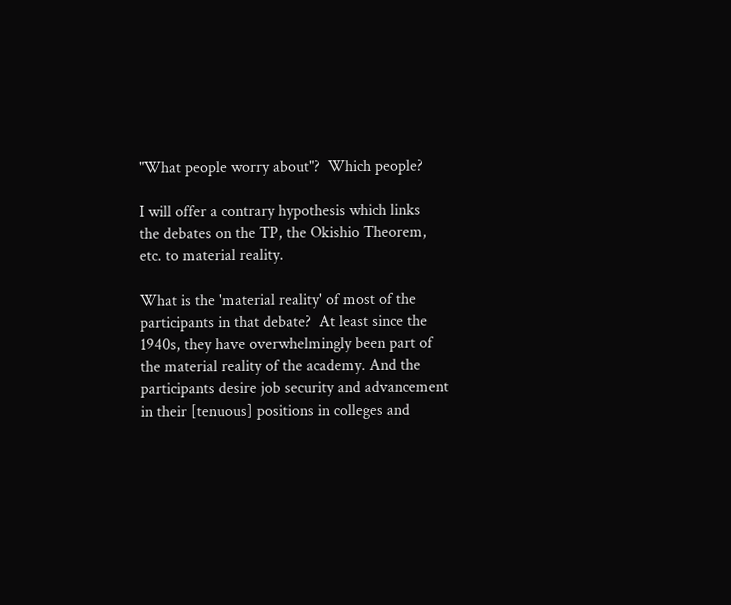"What people worry about"?  Which people?

I will offer a contrary hypothesis which links
the debates on the TP, the Okishio Theorem,
etc. to material reality.

What is the 'material reality' of most of the
participants in that debate?  At least since the
1940s, they have overwhelmingly been part of
the material reality of the academy. And the
participants desire job security and advancement
in their [tenuous] positions in colleges and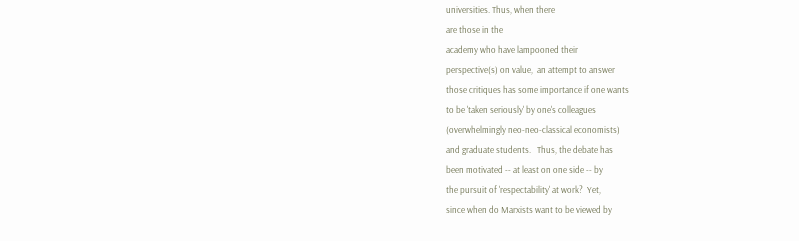universities. Thus, when there
are those in the
academy who have lampooned their
perspective(s) on value,  an attempt to answer
those critiques has some importance if one wants
to be 'taken seriously' by one's colleagues
(overwhelmingly neo-neo-classical economists)
and graduate students.   Thus, the debate has
been motivated -- at least on one side -- by
the pursuit of 'respectability' at work?  Yet,
since when do Marxists want to be viewed by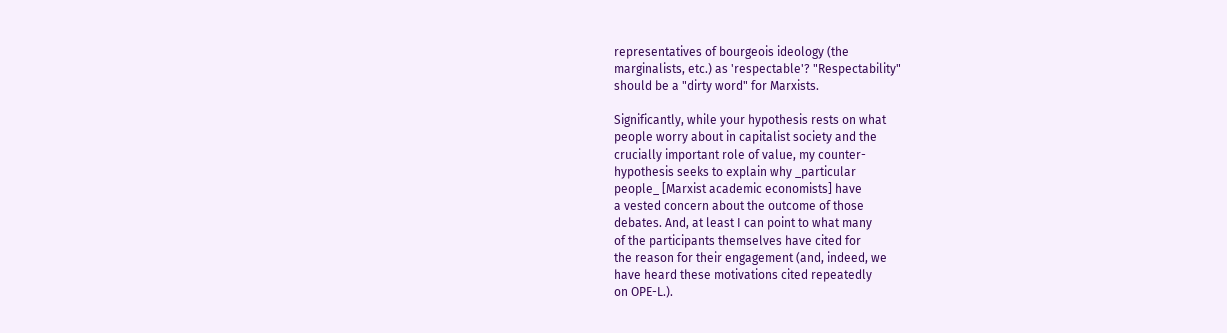representatives of bourgeois ideology (the
marginalists, etc.) as 'respectable'? "Respectability"
should be a "dirty word" for Marxists.

Significantly, while your hypothesis rests on what
people worry about in capitalist society and the
crucially important role of value, my counter-
hypothesis seeks to explain why _particular
people_ [Marxist academic economists] have
a vested concern about the outcome of those
debates. And, at least I can point to what many
of the participants themselves have cited for
the reason for their engagement (and, indeed, we
have heard these motivations cited repeatedly
on OPE-L.).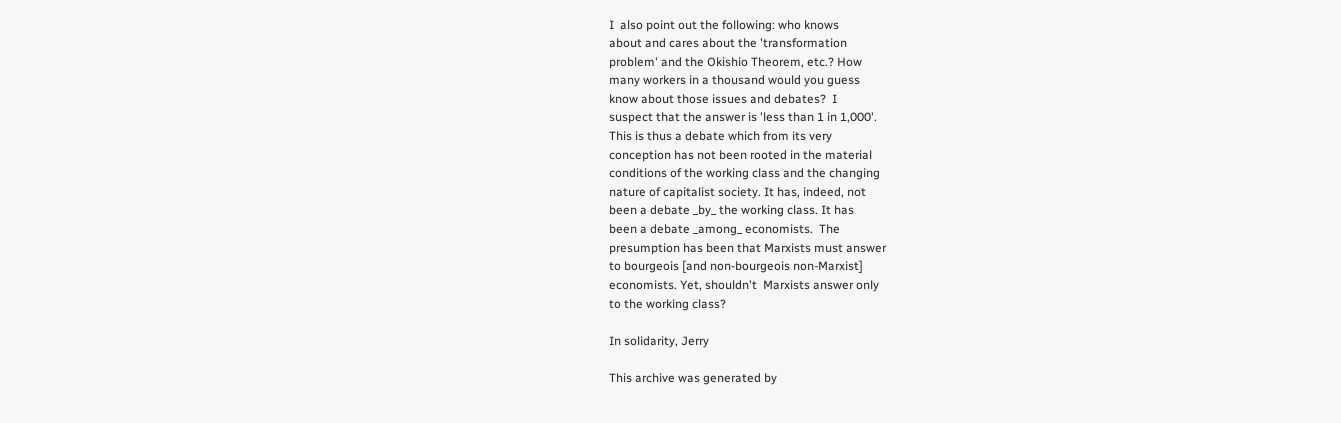I  also point out the following: who knows
about and cares about the 'transformation
problem' and the Okishio Theorem, etc.? How
many workers in a thousand would you guess
know about those issues and debates?  I
suspect that the answer is 'less than 1 in 1,000'.
This is thus a debate which from its very
conception has not been rooted in the material
conditions of the working class and the changing
nature of capitalist society. It has, indeed, not
been a debate _by_ the working class. It has
been a debate _among_ economists.  The
presumption has been that Marxists must answer
to bourgeois [and non-bourgeois non-Marxist]
economists. Yet, shouldn't  Marxists answer only
to the working class?

In solidarity, Jerry

This archive was generated by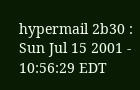hypermail 2b30 : Sun Jul 15 2001 - 10:56:29 EDT